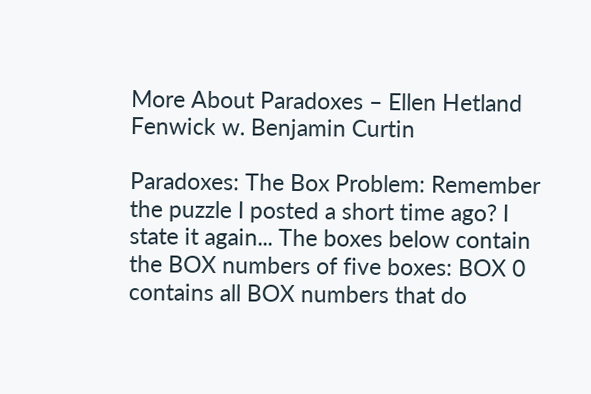More About Paradoxes – Ellen Hetland Fenwick w. Benjamin Curtin

Paradoxes: The Box Problem: Remember the puzzle I posted a short time ago? I state it again... The boxes below contain the BOX numbers of five boxes: BOX 0 contains all BOX numbers that do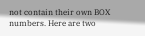not contain their own BOX numbers. Here are two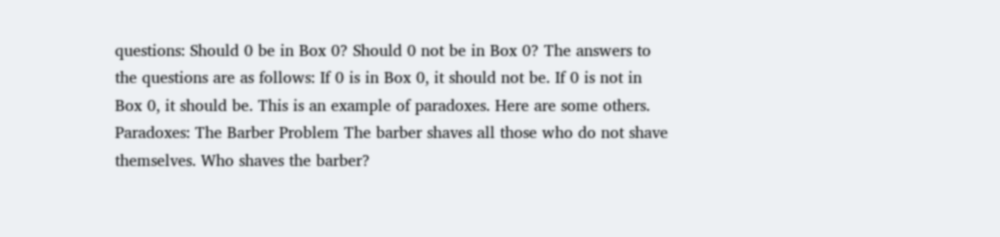questions: Should 0 be in Box 0? Should 0 not be in Box 0? The answers to the questions are as follows: If 0 is in Box 0, it should not be. If 0 is not in Box 0, it should be. This is an example of paradoxes. Here are some others. Paradoxes: The Barber Problem The barber shaves all those who do not shave themselves. Who shaves the barber?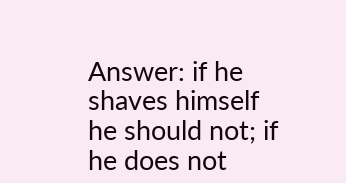Answer: if he shaves himself he should not; if he does not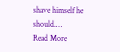shave himself he should.…
Read More